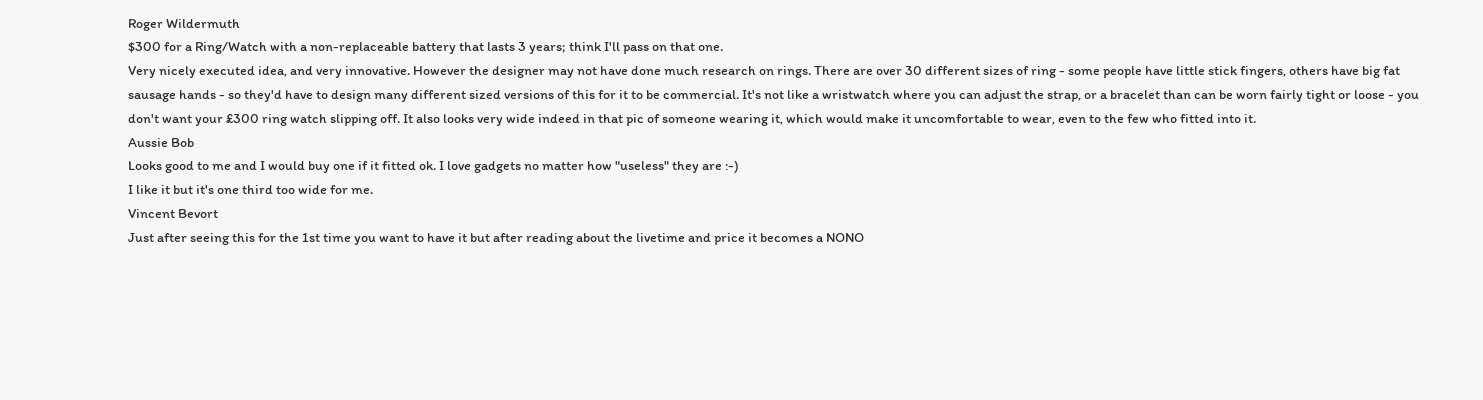Roger Wildermuth
$300 for a Ring/Watch with a non-replaceable battery that lasts 3 years; think I'll pass on that one.
Very nicely executed idea, and very innovative. However the designer may not have done much research on rings. There are over 30 different sizes of ring - some people have little stick fingers, others have big fat sausage hands - so they'd have to design many different sized versions of this for it to be commercial. It's not like a wristwatch where you can adjust the strap, or a bracelet than can be worn fairly tight or loose - you don't want your £300 ring watch slipping off. It also looks very wide indeed in that pic of someone wearing it, which would make it uncomfortable to wear, even to the few who fitted into it.
Aussie Bob
Looks good to me and I would buy one if it fitted ok. I love gadgets no matter how "useless" they are :-)
I like it but it's one third too wide for me.
Vincent Bevort
Just after seeing this for the 1st time you want to have it but after reading about the livetime and price it becomes a NONO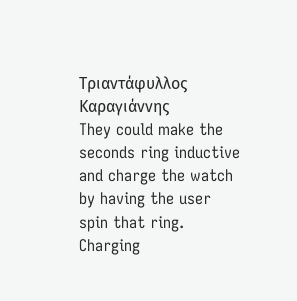Τριαντάφυλλος Καραγιάννης
They could make the seconds ring inductive and charge the watch by having the user spin that ring. Charging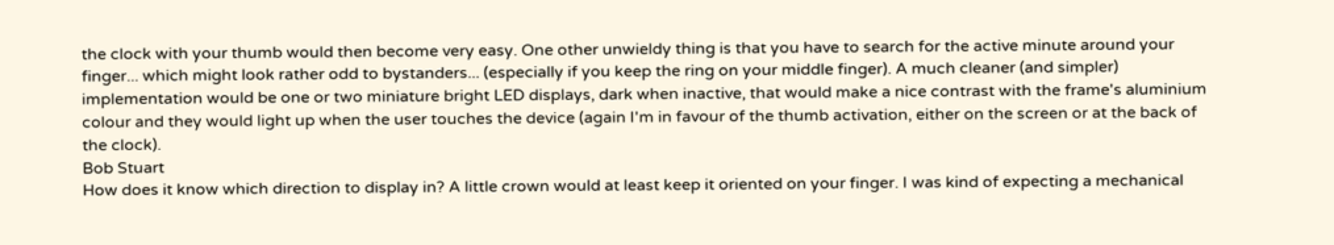the clock with your thumb would then become very easy. One other unwieldy thing is that you have to search for the active minute around your finger... which might look rather odd to bystanders... (especially if you keep the ring on your middle finger). A much cleaner (and simpler) implementation would be one or two miniature bright LED displays, dark when inactive, that would make a nice contrast with the frame's aluminium colour and they would light up when the user touches the device (again I'm in favour of the thumb activation, either on the screen or at the back of the clock).
Bob Stuart
How does it know which direction to display in? A little crown would at least keep it oriented on your finger. I was kind of expecting a mechanical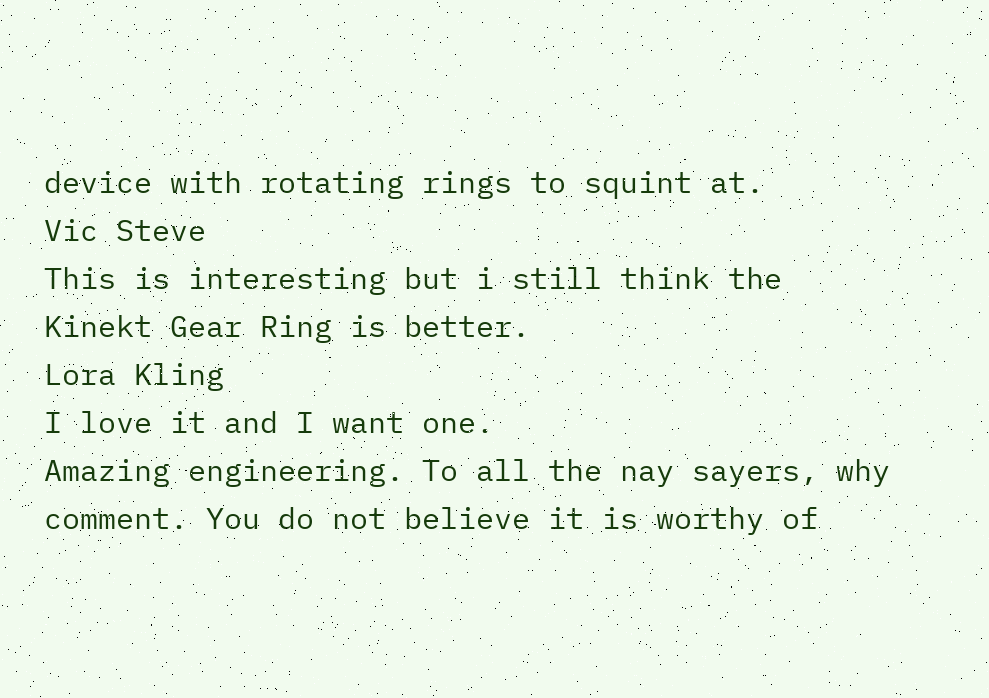device with rotating rings to squint at.
Vic Steve
This is interesting but i still think the Kinekt Gear Ring is better.
Lora Kling
I love it and I want one.
Amazing engineering. To all the nay sayers, why comment. You do not believe it is worthy of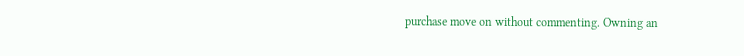purchase move on without commenting. Owning an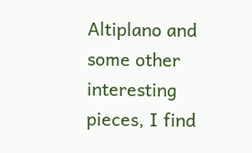Altiplano and some other interesting pieces, I find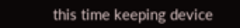this time keeping device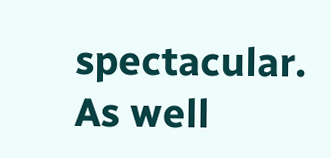spectacular. As well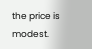the price is modest.